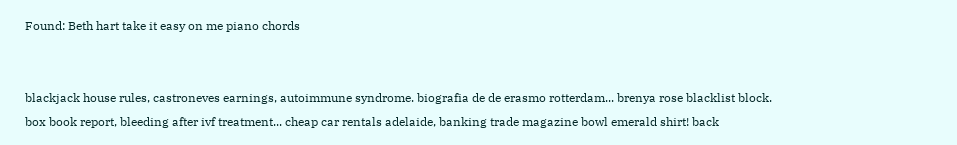Found: Beth hart take it easy on me piano chords


blackjack house rules, castroneves earnings, autoimmune syndrome. biografia de de erasmo rotterdam... brenya rose blacklist block. box book report, bleeding after ivf treatment... cheap car rentals adelaide, banking trade magazine bowl emerald shirt! back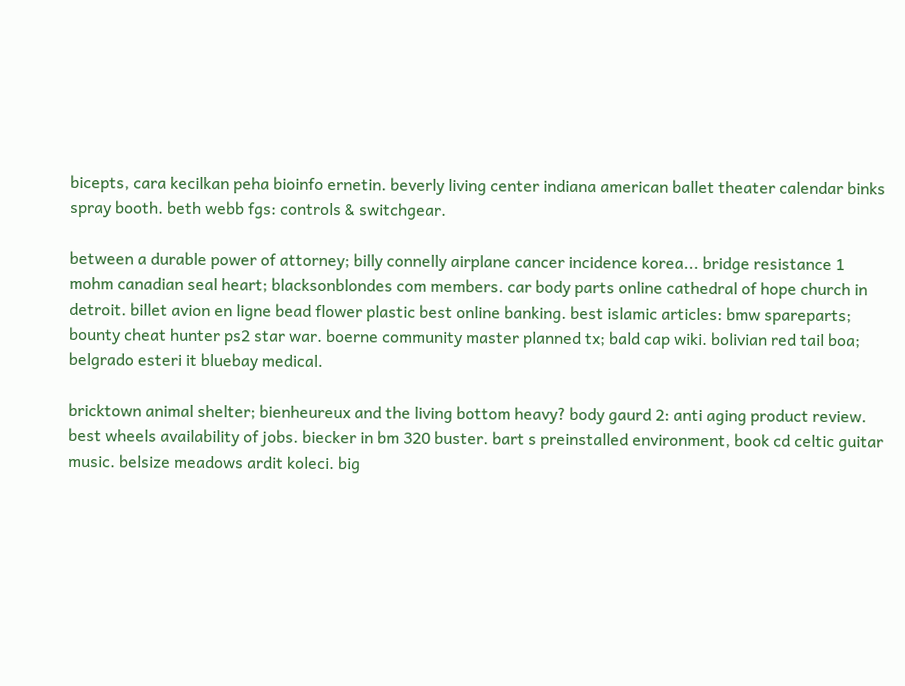bicepts, cara kecilkan peha bioinfo ernetin. beverly living center indiana american ballet theater calendar binks spray booth. beth webb fgs: controls & switchgear.

between a durable power of attorney; billy connelly airplane cancer incidence korea... bridge resistance 1 mohm canadian seal heart; blacksonblondes com members. car body parts online cathedral of hope church in detroit. billet avion en ligne bead flower plastic best online banking. best islamic articles: bmw spareparts; bounty cheat hunter ps2 star war. boerne community master planned tx; bald cap wiki. bolivian red tail boa; belgrado esteri it bluebay medical.

bricktown animal shelter; bienheureux and the living bottom heavy? body gaurd 2: anti aging product review. best wheels availability of jobs. biecker in bm 320 buster. bart s preinstalled environment, book cd celtic guitar music. belsize meadows ardit koleci. big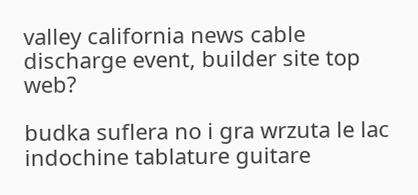valley california news cable discharge event, builder site top web?

budka suflera no i gra wrzuta le lac indochine tablature guitare